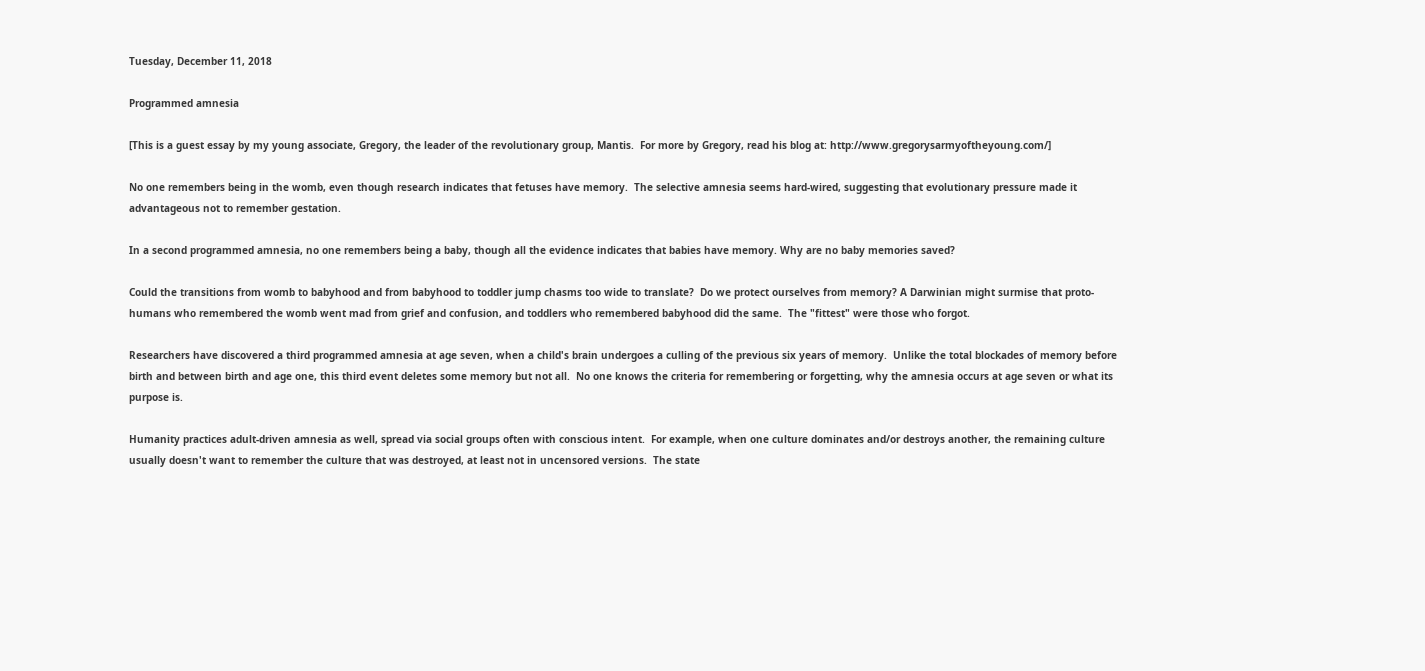Tuesday, December 11, 2018

Programmed amnesia

[This is a guest essay by my young associate, Gregory, the leader of the revolutionary group, Mantis.  For more by Gregory, read his blog at: http://www.gregorysarmyoftheyoung.com/]

No one remembers being in the womb, even though research indicates that fetuses have memory.  The selective amnesia seems hard-wired, suggesting that evolutionary pressure made it advantageous not to remember gestation.

In a second programmed amnesia, no one remembers being a baby, though all the evidence indicates that babies have memory. Why are no baby memories saved?

Could the transitions from womb to babyhood and from babyhood to toddler jump chasms too wide to translate?  Do we protect ourselves from memory? A Darwinian might surmise that proto-humans who remembered the womb went mad from grief and confusion, and toddlers who remembered babyhood did the same.  The "fittest" were those who forgot.

Researchers have discovered a third programmed amnesia at age seven, when a child's brain undergoes a culling of the previous six years of memory.  Unlike the total blockades of memory before birth and between birth and age one, this third event deletes some memory but not all.  No one knows the criteria for remembering or forgetting, why the amnesia occurs at age seven or what its purpose is.

Humanity practices adult-driven amnesia as well, spread via social groups often with conscious intent.  For example, when one culture dominates and/or destroys another, the remaining culture usually doesn't want to remember the culture that was destroyed, at least not in uncensored versions.  The state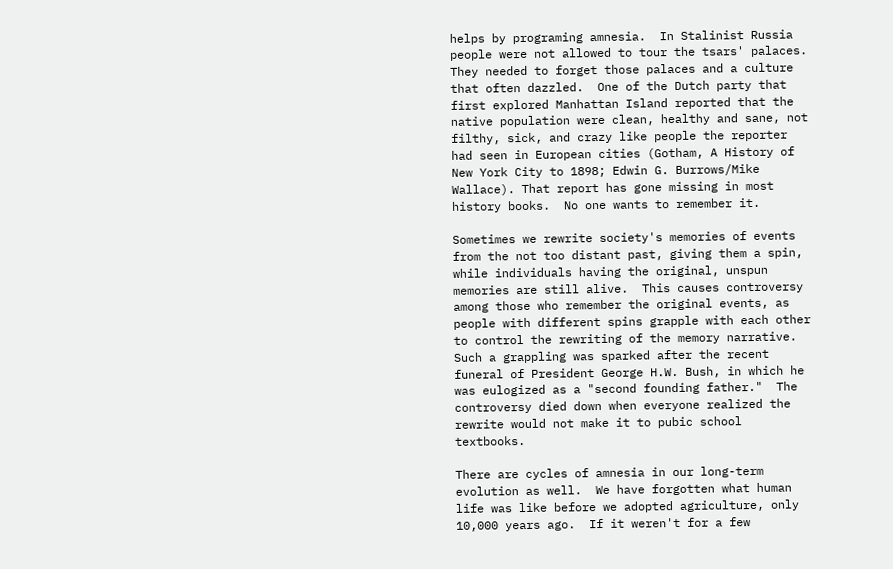helps by programing amnesia.  In Stalinist Russia people were not allowed to tour the tsars' palaces.  They needed to forget those palaces and a culture that often dazzled.  One of the Dutch party that first explored Manhattan Island reported that the native population were clean, healthy and sane, not filthy, sick, and crazy like people the reporter had seen in European cities (Gotham, A History of New York City to 1898; Edwin G. Burrows/Mike Wallace). That report has gone missing in most history books.  No one wants to remember it.

Sometimes we rewrite society's memories of events from the not too distant past, giving them a spin, while individuals having the original, unspun memories are still alive.  This causes controversy among those who remember the original events, as people with different spins grapple with each other to control the rewriting of the memory narrative.  Such a grappling was sparked after the recent funeral of President George H.W. Bush, in which he was eulogized as a "second founding father."  The controversy died down when everyone realized the rewrite would not make it to pubic school textbooks.

There are cycles of amnesia in our long-term evolution as well.  We have forgotten what human life was like before we adopted agriculture, only 10,000 years ago.  If it weren't for a few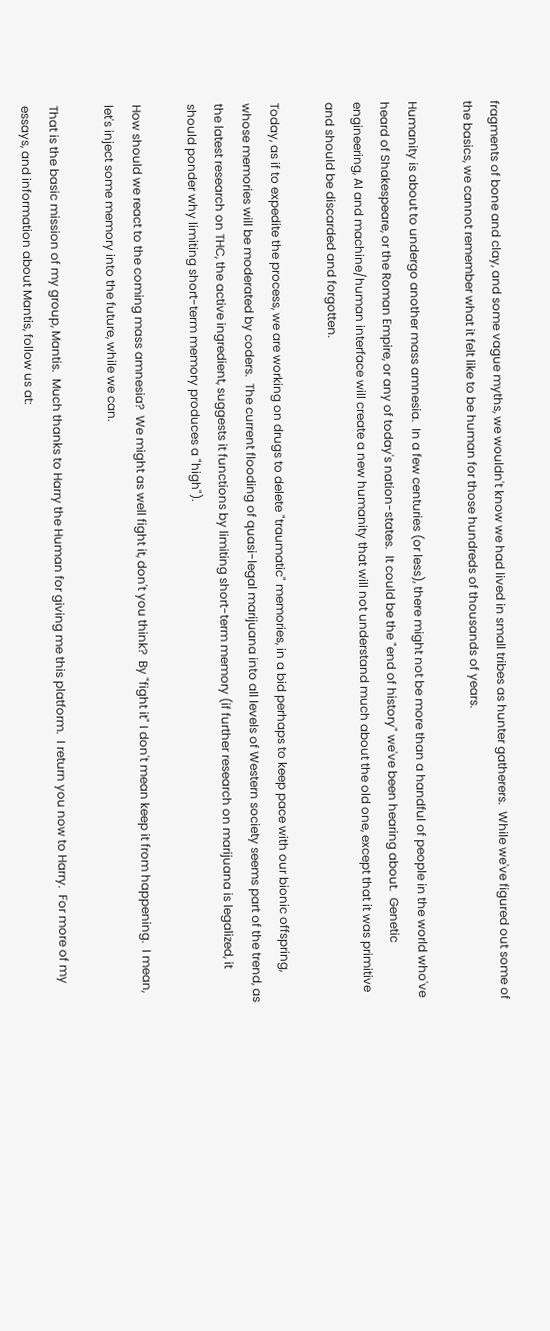fragments of bone and clay, and some vague myths, we wouldn't know we had lived in small tribes as hunter gatherers.  While we've figured out some of the basics, we cannot remember what it felt like to be human for those hundreds of thousands of years.

Humanity is about to undergo another mass amnesia.  In a few centuries (or less), there might not be more than a handful of people in the world who've heard of Shakespeare, or the Roman Empire, or any of today's nation-states.  It could be the "end of history" we've been hearing about.  Genetic engineering, AI and machine/human interface will create a new humanity that will not understand much about the old one, except that it was primitive and should be discarded and forgotten.

Today, as if to expedite the process, we are working on drugs to delete "traumatic" memories, in a bid perhaps to keep pace with our bionic offspring, whose memories will be moderated by coders.  The current flooding of quasi-legal marijuana into all levels of Western society seems part of the trend, as the latest research on THC, the active ingredient, suggests it functions by limiting short-term memory (if further research on marijuana is legalized, it should ponder why limiting short-term memory produces a "high").

How should we react to the coming mass amnesia?  We might as well fight it, don't you think?  By "fight it" I don't mean keep it from happening.  I mean, let's inject some memory into the future, while we can.

That is the basic mission of my group, Mantis.  Much thanks to Harry the Human for giving me this platform.  I return you now to Harry.  For more of my essays, and information about Mantis, follow us at: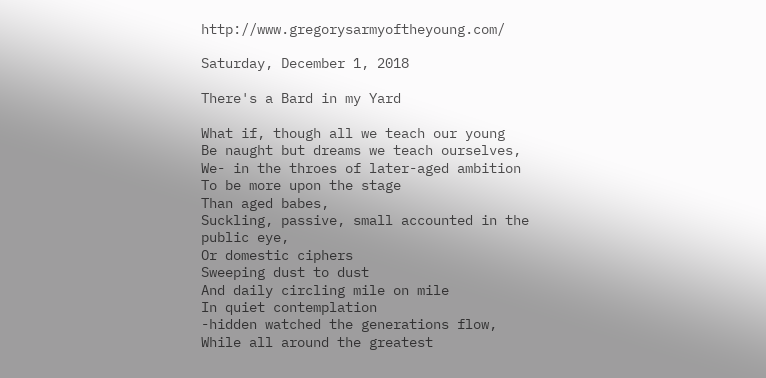http://www.gregorysarmyoftheyoung.com/

Saturday, December 1, 2018

There's a Bard in my Yard

What if, though all we teach our young
Be naught but dreams we teach ourselves,
We- in the throes of later-aged ambition
To be more upon the stage
Than aged babes,
Suckling, passive, small accounted in the public eye,
Or domestic ciphers
Sweeping dust to dust
And daily circling mile on mile
In quiet contemplation
-hidden watched the generations flow,
While all around the greatest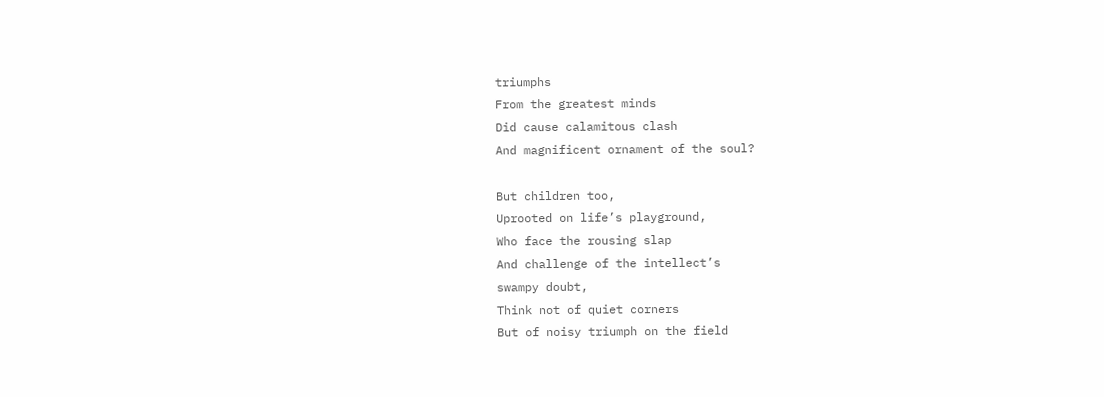triumphs
From the greatest minds
Did cause calamitous clash
And magnificent ornament of the soul?

But children too,
Uprooted on life’s playground,
Who face the rousing slap
And challenge of the intellect’s
swampy doubt,
Think not of quiet corners
But of noisy triumph on the field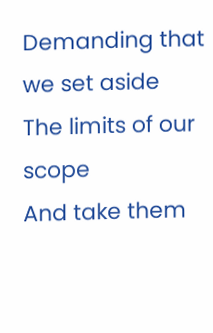Demanding that we set aside
The limits of our scope
And take them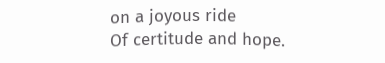on a joyous ride
Of certitude and hope.